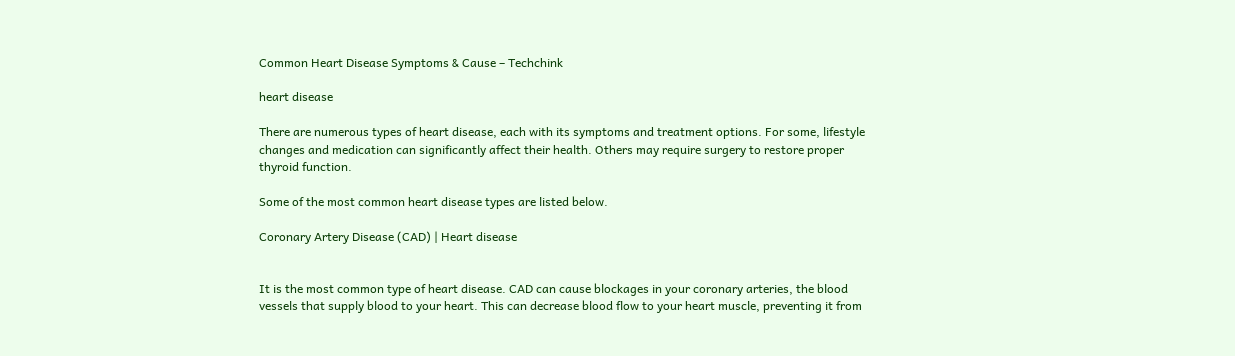Common Heart Disease Symptoms & Cause – Techchink

heart disease

There are numerous types of heart disease, each with its symptoms and treatment options. For some, lifestyle changes and medication can significantly affect their health. Others may require surgery to restore proper thyroid function.

Some of the most common heart disease types are listed below.

Coronary Artery Disease (CAD) | Heart disease


It is the most common type of heart disease. CAD can cause blockages in your coronary arteries, the blood vessels that supply blood to your heart. This can decrease blood flow to your heart muscle, preventing it from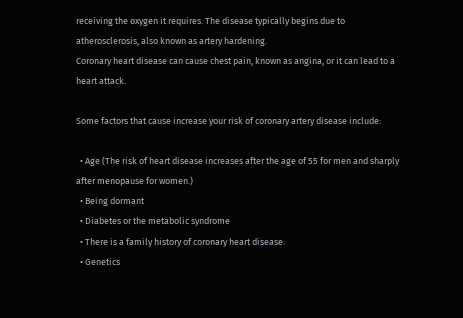receiving the oxygen it requires. The disease typically begins due to atherosclerosis, also known as artery hardening.
Coronary heart disease can cause chest pain, known as angina, or it can lead to a heart attack.

Some factors that cause increase your risk of coronary artery disease include:

  • Age (The risk of heart disease increases after the age of 55 for men and sharply after menopause for women.)
  • Being dormant
  • Diabetes or the metabolic syndrome
  • There is a family history of coronary heart disease.
  • Genetics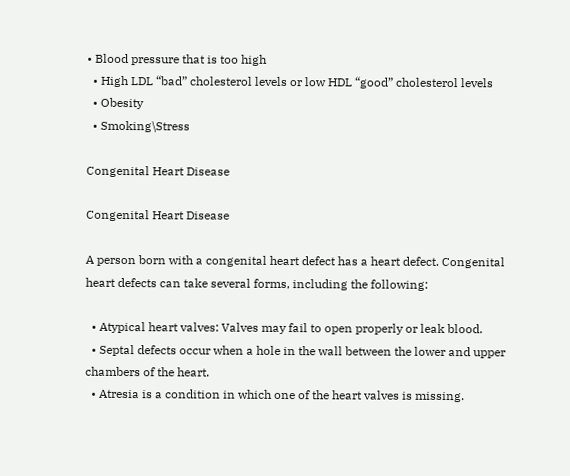• Blood pressure that is too high
  • High LDL “bad” cholesterol levels or low HDL “good” cholesterol levels
  • Obesity
  • Smoking\Stress

Congenital Heart Disease

Congenital Heart Disease

A person born with a congenital heart defect has a heart defect. Congenital heart defects can take several forms, including the following:

  • Atypical heart valves: Valves may fail to open properly or leak blood.
  • Septal defects occur when a hole in the wall between the lower and upper chambers of the heart.
  • Atresia is a condition in which one of the heart valves is missing.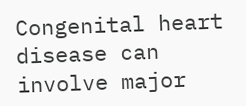Congenital heart disease can involve major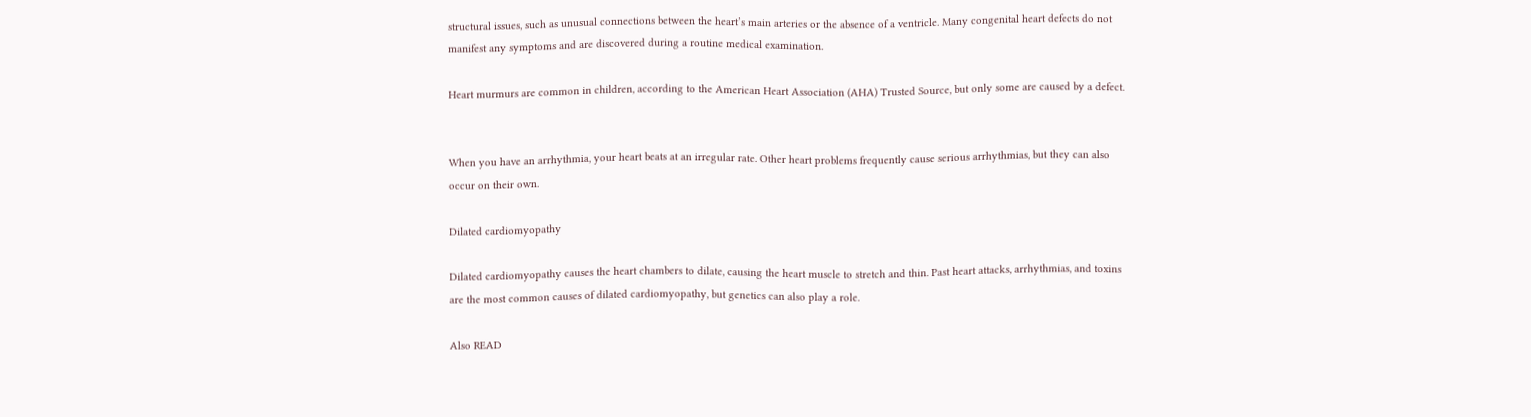structural issues, such as unusual connections between the heart’s main arteries or the absence of a ventricle. Many congenital heart defects do not manifest any symptoms and are discovered during a routine medical examination.

Heart murmurs are common in children, according to the American Heart Association (AHA) Trusted Source, but only some are caused by a defect.


When you have an arrhythmia, your heart beats at an irregular rate. Other heart problems frequently cause serious arrhythmias, but they can also occur on their own.

Dilated cardiomyopathy

Dilated cardiomyopathy causes the heart chambers to dilate, causing the heart muscle to stretch and thin. Past heart attacks, arrhythmias, and toxins are the most common causes of dilated cardiomyopathy, but genetics can also play a role.

Also READ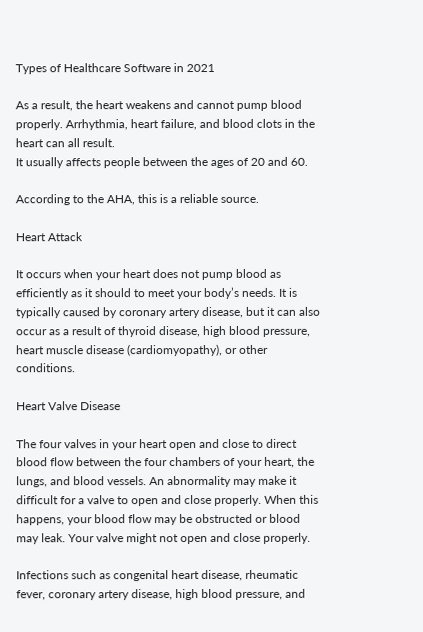Types of Healthcare Software in 2021

As a result, the heart weakens and cannot pump blood properly. Arrhythmia, heart failure, and blood clots in the heart can all result.
It usually affects people between the ages of 20 and 60.

According to the AHA, this is a reliable source.

Heart Attack

It occurs when your heart does not pump blood as efficiently as it should to meet your body’s needs. It is typically caused by coronary artery disease, but it can also occur as a result of thyroid disease, high blood pressure, heart muscle disease (cardiomyopathy), or other conditions.

Heart Valve Disease

The four valves in your heart open and close to direct blood flow between the four chambers of your heart, the lungs, and blood vessels. An abnormality may make it difficult for a valve to open and close properly. When this happens, your blood flow may be obstructed or blood may leak. Your valve might not open and close properly.

Infections such as congenital heart disease, rheumatic fever, coronary artery disease, high blood pressure, and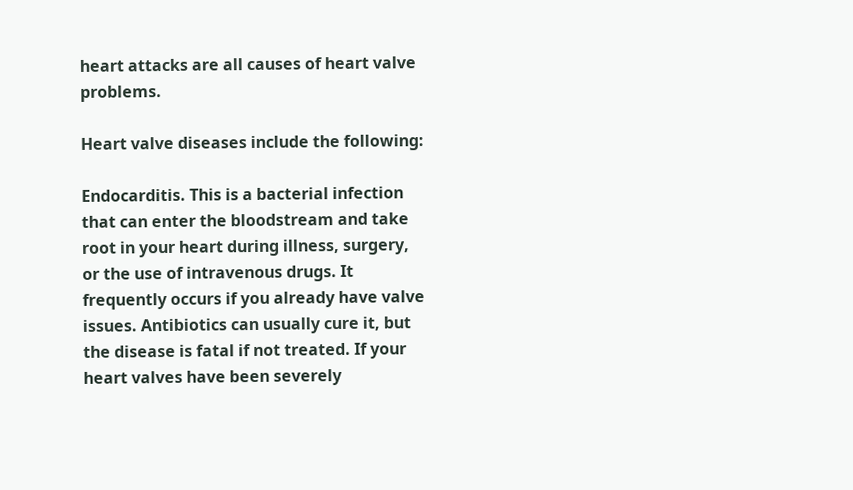heart attacks are all causes of heart valve problems.

Heart valve diseases include the following:

Endocarditis. This is a bacterial infection that can enter the bloodstream and take root in your heart during illness, surgery, or the use of intravenous drugs. It frequently occurs if you already have valve issues. Antibiotics can usually cure it, but the disease is fatal if not treated. If your heart valves have been severely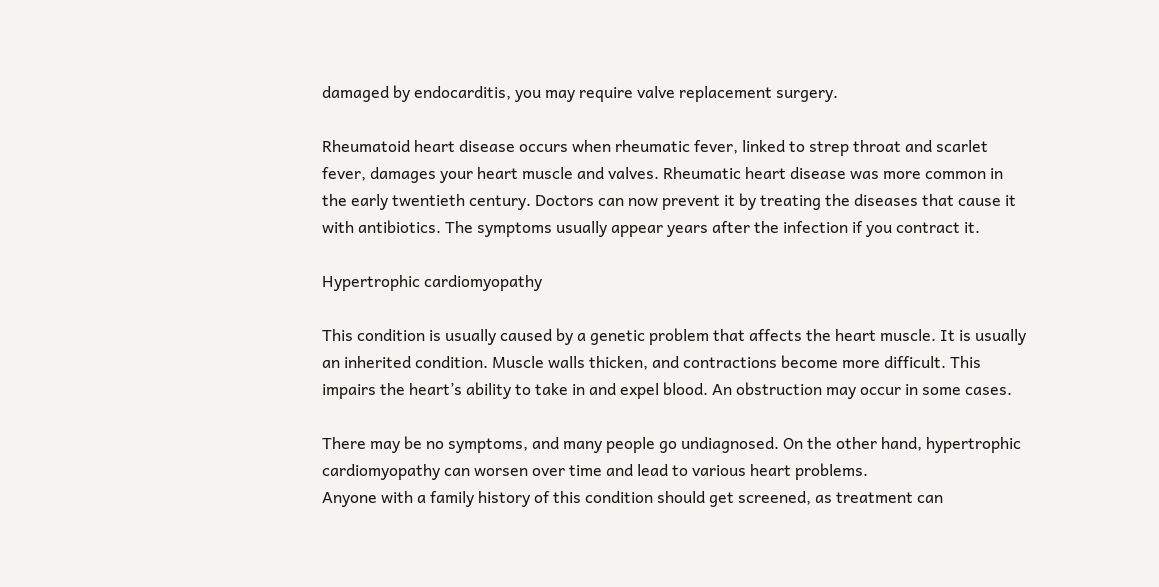damaged by endocarditis, you may require valve replacement surgery.

Rheumatoid heart disease occurs when rheumatic fever, linked to strep throat and scarlet fever, damages your heart muscle and valves. Rheumatic heart disease was more common in the early twentieth century. Doctors can now prevent it by treating the diseases that cause it with antibiotics. The symptoms usually appear years after the infection if you contract it.

Hypertrophic cardiomyopathy

This condition is usually caused by a genetic problem that affects the heart muscle. It is usually an inherited condition. Muscle walls thicken, and contractions become more difficult. This impairs the heart’s ability to take in and expel blood. An obstruction may occur in some cases.

There may be no symptoms, and many people go undiagnosed. On the other hand, hypertrophic cardiomyopathy can worsen over time and lead to various heart problems.
Anyone with a family history of this condition should get screened, as treatment can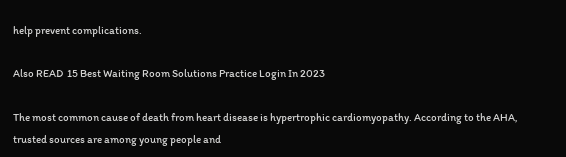help prevent complications.

Also READ  15 Best Waiting Room Solutions Practice Login In 2023

The most common cause of death from heart disease is hypertrophic cardiomyopathy. According to the AHA, trusted sources are among young people and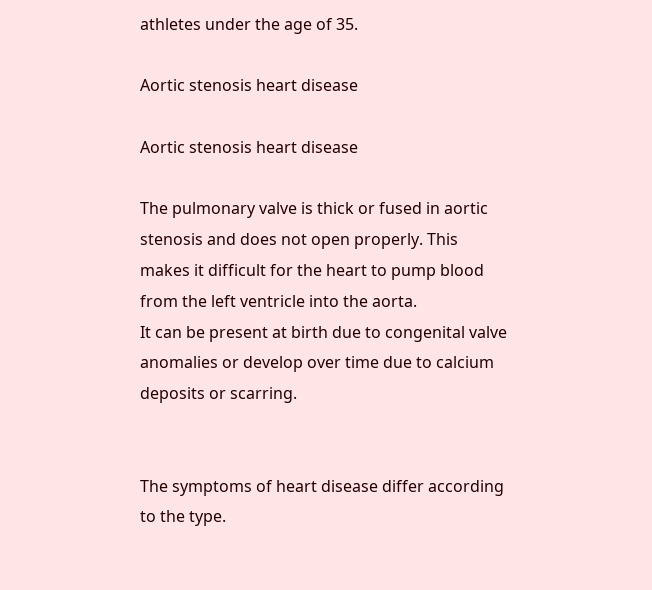athletes under the age of 35.

Aortic stenosis heart disease

Aortic stenosis heart disease

The pulmonary valve is thick or fused in aortic stenosis and does not open properly. This makes it difficult for the heart to pump blood from the left ventricle into the aorta.
It can be present at birth due to congenital valve anomalies or develop over time due to calcium deposits or scarring.


The symptoms of heart disease differ according to the type.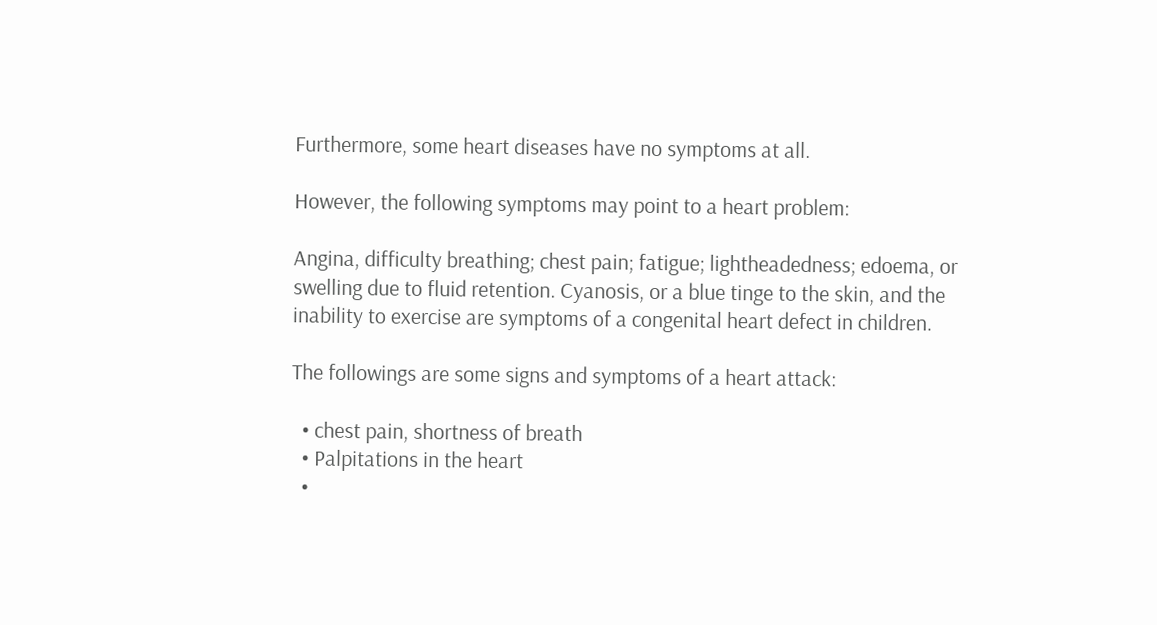Furthermore, some heart diseases have no symptoms at all.

However, the following symptoms may point to a heart problem:

Angina, difficulty breathing; chest pain; fatigue; lightheadedness; edoema, or swelling due to fluid retention. Cyanosis, or a blue tinge to the skin, and the inability to exercise are symptoms of a congenital heart defect in children.

The followings are some signs and symptoms of a heart attack:

  • chest pain, shortness of breath
  • Palpitations in the heart
  •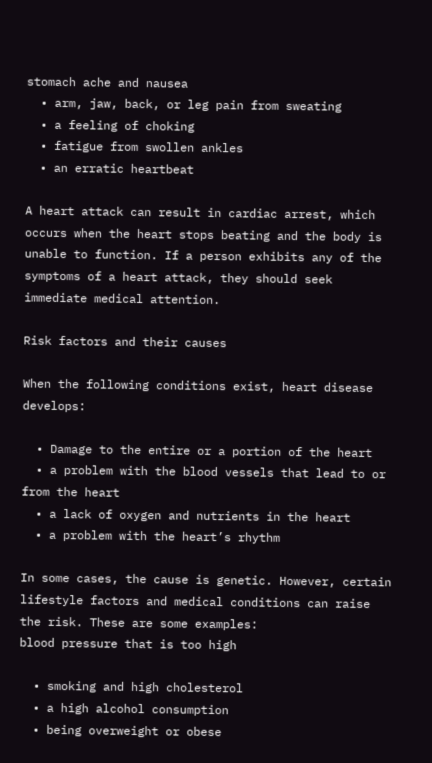stomach ache and nausea
  • arm, jaw, back, or leg pain from sweating
  • a feeling of choking
  • fatigue from swollen ankles
  • an erratic heartbeat

A heart attack can result in cardiac arrest, which occurs when the heart stops beating and the body is unable to function. If a person exhibits any of the symptoms of a heart attack, they should seek immediate medical attention.

Risk factors and their causes

When the following conditions exist, heart disease develops:

  • Damage to the entire or a portion of the heart
  • a problem with the blood vessels that lead to or from the heart
  • a lack of oxygen and nutrients in the heart
  • a problem with the heart’s rhythm

In some cases, the cause is genetic. However, certain lifestyle factors and medical conditions can raise the risk. These are some examples:
blood pressure that is too high

  • smoking and high cholesterol
  • a high alcohol consumption
  • being overweight or obese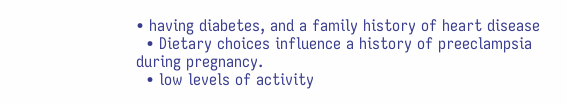• having diabetes, and a family history of heart disease
  • Dietary choices influence a history of preeclampsia during pregnancy.
  • low levels of activity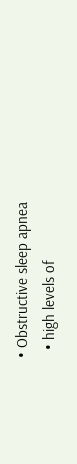• Obstructive sleep apnea
  • high levels of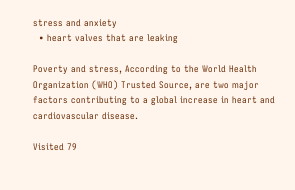stress and anxiety
  • heart valves that are leaking

Poverty and stress, According to the World Health Organization (WHO) Trusted Source, are two major factors contributing to a global increase in heart and cardiovascular disease.

Visited 79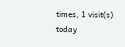times, 1 visit(s) today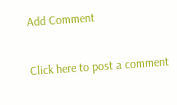Add Comment

Click here to post a comment